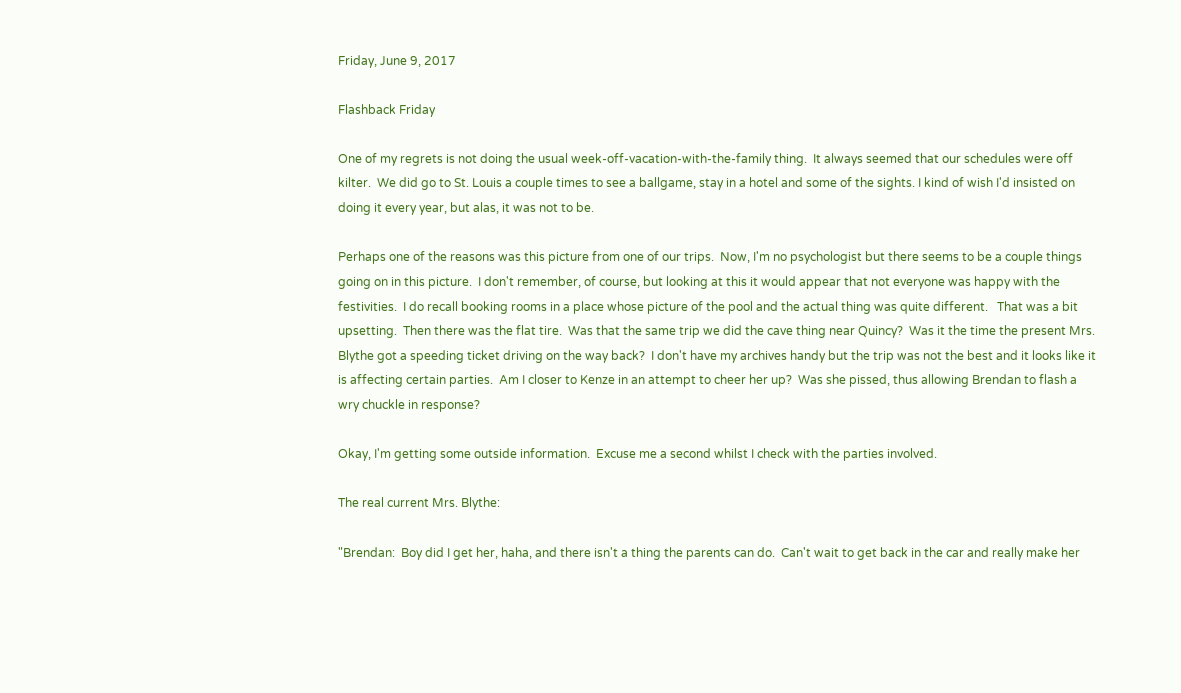Friday, June 9, 2017

Flashback Friday

One of my regrets is not doing the usual week-off-vacation-with-the-family thing.  It always seemed that our schedules were off kilter.  We did go to St. Louis a couple times to see a ballgame, stay in a hotel and some of the sights. I kind of wish I'd insisted on doing it every year, but alas, it was not to be.

Perhaps one of the reasons was this picture from one of our trips.  Now, I'm no psychologist but there seems to be a couple things going on in this picture.  I don't remember, of course, but looking at this it would appear that not everyone was happy with the festivities.  I do recall booking rooms in a place whose picture of the pool and the actual thing was quite different.   That was a bit upsetting.  Then there was the flat tire.  Was that the same trip we did the cave thing near Quincy?  Was it the time the present Mrs. Blythe got a speeding ticket driving on the way back?  I don't have my archives handy but the trip was not the best and it looks like it is affecting certain parties.  Am I closer to Kenze in an attempt to cheer her up?  Was she pissed, thus allowing Brendan to flash a wry chuckle in response?

Okay, I'm getting some outside information.  Excuse me a second whilst I check with the parties involved.

The real current Mrs. Blythe:

"Brendan:  Boy did I get her, haha, and there isn't a thing the parents can do.  Can't wait to get back in the car and really make her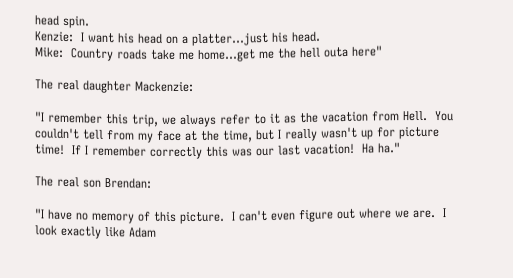head spin.
Kenzie:  I want his head on a platter...just his head.
Mike:  Country roads take me home...get me the hell outa here"

The real daughter Mackenzie:

"I remember this trip, we always refer to it as the vacation from Hell.  You couldn't tell from my face at the time, but I really wasn't up for picture time!  If I remember correctly this was our last vacation!  Ha ha."

The real son Brendan:

"I have no memory of this picture.  I can't even figure out where we are.  I look exactly like Adam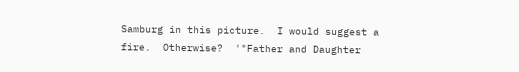Samburg in this picture.  I would suggest a fire.  Otherwise?  '"Father and Daughter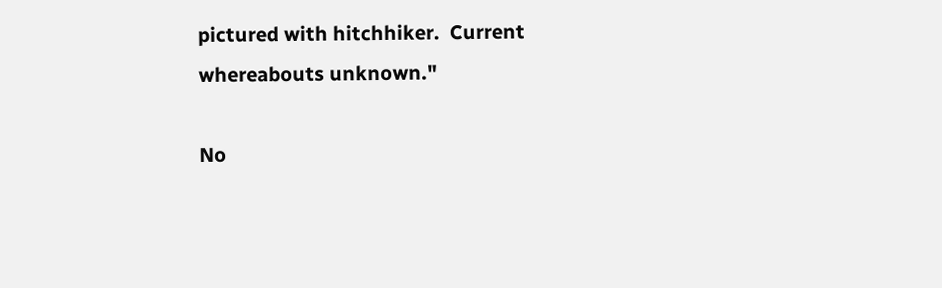pictured with hitchhiker.  Current whereabouts unknown."

No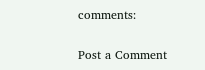comments:

Post a Comment